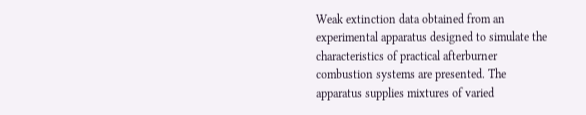Weak extinction data obtained from an experimental apparatus designed to simulate the characteristics of practical afterburner combustion systems are presented. The apparatus supplies mixtures of varied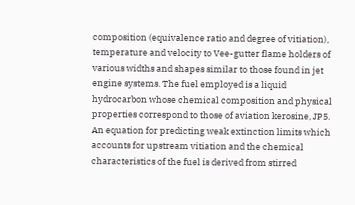composition (equivalence ratio and degree of vitiation), temperature and velocity to Vee-gutter flame holders of various widths and shapes similar to those found in jet engine systems. The fuel employed is a liquid hydrocarbon whose chemical composition and physical properties correspond to those of aviation kerosine, JP5. An equation for predicting weak extinction limits which accounts for upstream vitiation and the chemical characteristics of the fuel is derived from stirred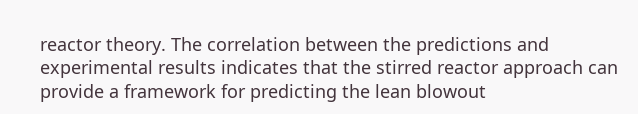reactor theory. The correlation between the predictions and experimental results indicates that the stirred reactor approach can provide a framework for predicting the lean blowout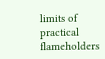limits of practical flameholders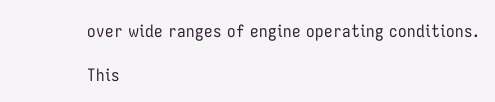over wide ranges of engine operating conditions.

This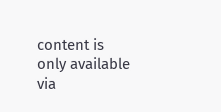content is only available via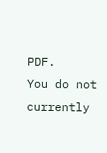PDF.
You do not currently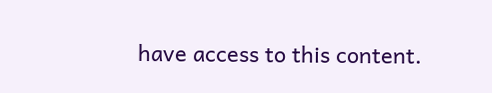have access to this content.